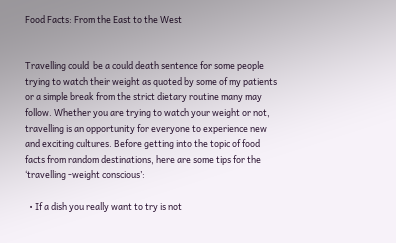Food Facts: From the East to the West


Travelling could  be a could death sentence for some people trying to watch their weight as quoted by some of my patients or a simple break from the strict dietary routine many may follow. Whether you are trying to watch your weight or not, travelling is an opportunity for everyone to experience new and exciting cultures. Before getting into the topic of food facts from random destinations, here are some tips for the ‘travelling -weight conscious’:

  • If a dish you really want to try is not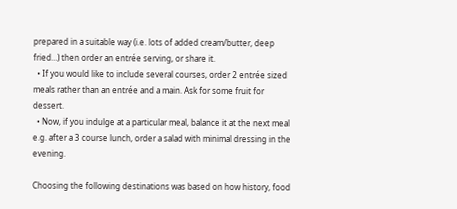prepared in a suitable way (i.e. lots of added cream/butter, deep fried…) then order an entrée serving, or share it.
  • If you would like to include several courses, order 2 entrée sized meals rather than an entrée and a main. Ask for some fruit for dessert.
  • Now, if you indulge at a particular meal, balance it at the next meal e.g. after a 3 course lunch, order a salad with minimal dressing in the evening.

Choosing the following destinations was based on how history, food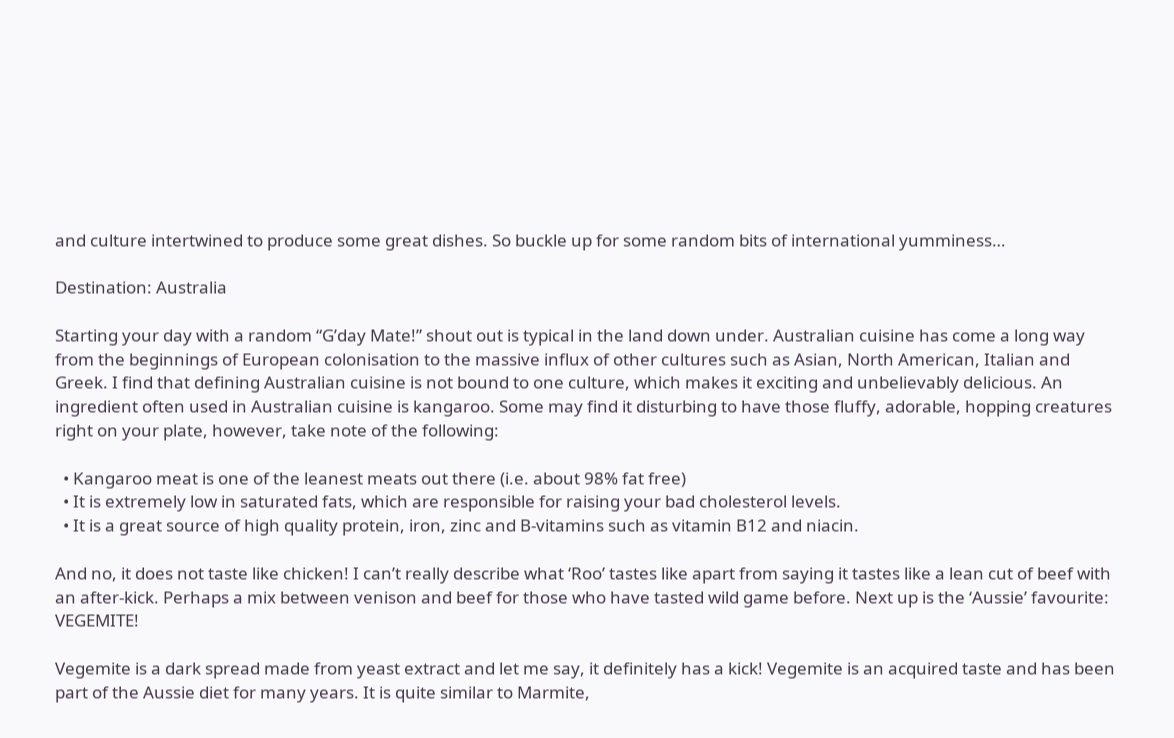and culture intertwined to produce some great dishes. So buckle up for some random bits of international yumminess…

Destination: Australia

Starting your day with a random “G’day Mate!” shout out is typical in the land down under. Australian cuisine has come a long way from the beginnings of European colonisation to the massive influx of other cultures such as Asian, North American, Italian and Greek. I find that defining Australian cuisine is not bound to one culture, which makes it exciting and unbelievably delicious. An ingredient often used in Australian cuisine is kangaroo. Some may find it disturbing to have those fluffy, adorable, hopping creatures right on your plate, however, take note of the following:

  • Kangaroo meat is one of the leanest meats out there (i.e. about 98% fat free)
  • It is extremely low in saturated fats, which are responsible for raising your bad cholesterol levels.
  • It is a great source of high quality protein, iron, zinc and B-vitamins such as vitamin B12 and niacin.

And no, it does not taste like chicken! I can’t really describe what ‘Roo’ tastes like apart from saying it tastes like a lean cut of beef with an after-kick. Perhaps a mix between venison and beef for those who have tasted wild game before. Next up is the ‘Aussie’ favourite: VEGEMITE!

Vegemite is a dark spread made from yeast extract and let me say, it definitely has a kick! Vegemite is an acquired taste and has been part of the Aussie diet for many years. It is quite similar to Marmite,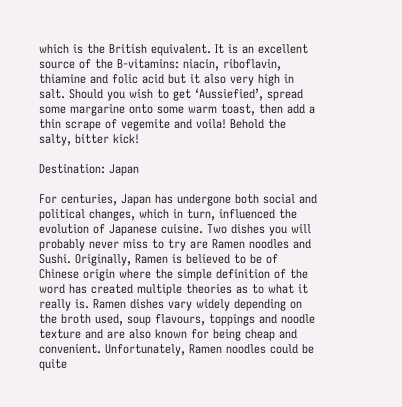which is the British equivalent. It is an excellent source of the B-vitamins: niacin, riboflavin, thiamine and folic acid but it also very high in salt. Should you wish to get ‘Aussiefied’, spread some margarine onto some warm toast, then add a thin scrape of vegemite and voila! Behold the salty, bitter kick!

Destination: Japan

For centuries, Japan has undergone both social and political changes, which in turn, influenced the evolution of Japanese cuisine. Two dishes you will probably never miss to try are Ramen noodles and Sushi. Originally, Ramen is believed to be of Chinese origin where the simple definition of the word has created multiple theories as to what it really is. Ramen dishes vary widely depending on the broth used, soup flavours, toppings and noodle texture and are also known for being cheap and convenient. Unfortunately, Ramen noodles could be quite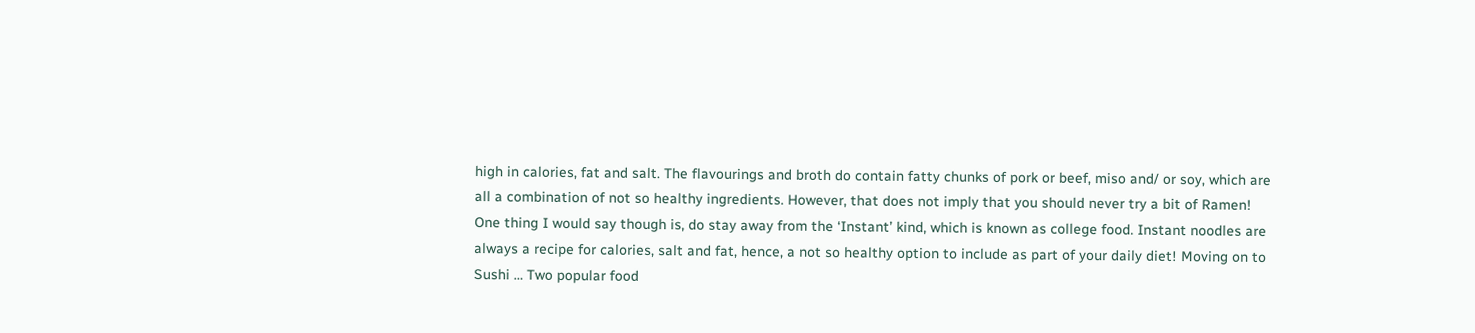high in calories, fat and salt. The flavourings and broth do contain fatty chunks of pork or beef, miso and/ or soy, which are all a combination of not so healthy ingredients. However, that does not imply that you should never try a bit of Ramen! One thing I would say though is, do stay away from the ‘Instant’ kind, which is known as college food. Instant noodles are always a recipe for calories, salt and fat, hence, a not so healthy option to include as part of your daily diet! Moving on to Sushi … Two popular food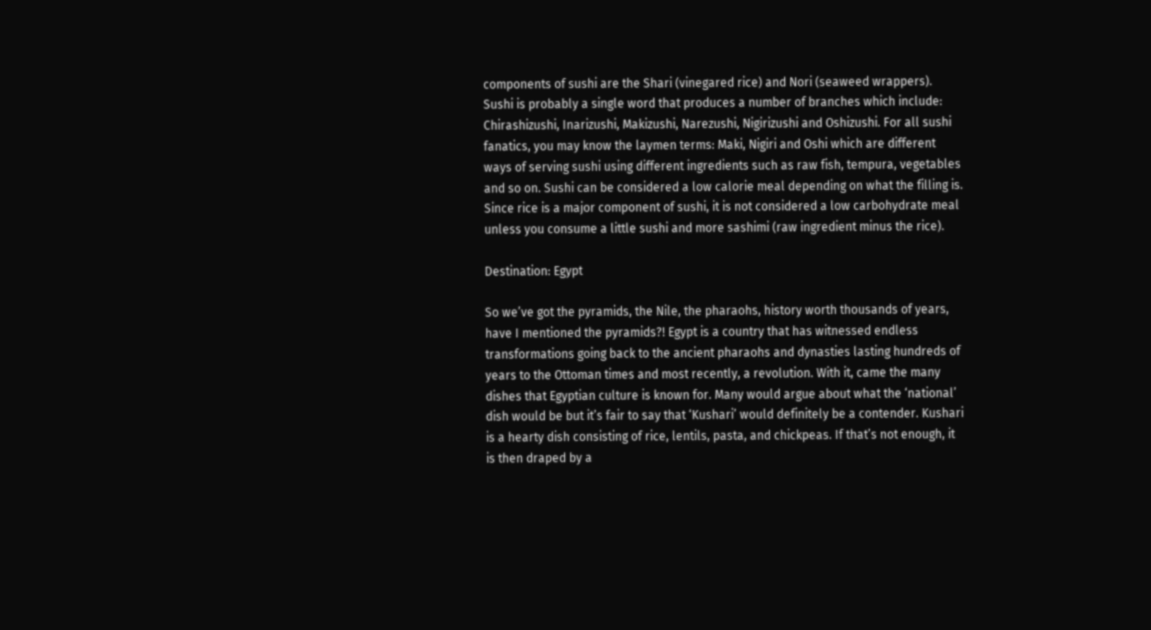components of sushi are the Shari (vinegared rice) and Nori (seaweed wrappers).  Sushi is probably a single word that produces a number of branches which include: Chirashizushi, Inarizushi, Makizushi, Narezushi, Nigirizushi and Oshizushi. For all sushi fanatics, you may know the laymen terms: Maki, Nigiri and Oshi which are different ways of serving sushi using different ingredients such as raw fish, tempura, vegetables and so on. Sushi can be considered a low calorie meal depending on what the filling is. Since rice is a major component of sushi, it is not considered a low carbohydrate meal unless you consume a little sushi and more sashimi (raw ingredient minus the rice).

Destination: Egypt

So we’ve got the pyramids, the Nile, the pharaohs, history worth thousands of years, have I mentioned the pyramids?! Egypt is a country that has witnessed endless transformations going back to the ancient pharaohs and dynasties lasting hundreds of years to the Ottoman times and most recently, a revolution. With it, came the many dishes that Egyptian culture is known for. Many would argue about what the ‘national’ dish would be but it’s fair to say that ‘Kushari’ would definitely be a contender. Kushari is a hearty dish consisting of rice, lentils, pasta, and chickpeas. If that’s not enough, it is then draped by a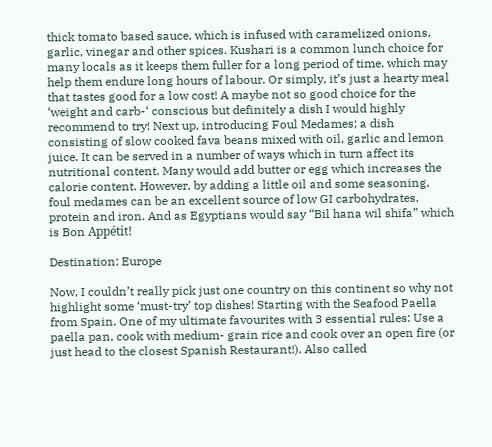thick tomato based sauce, which is infused with caramelized onions, garlic, vinegar and other spices. Kushari is a common lunch choice for many locals as it keeps them fuller for a long period of time, which may help them endure long hours of labour. Or simply, it’s just a hearty meal that tastes good for a low cost! A maybe not so good choice for the ‘weight and carb-‘ conscious but definitely a dish I would highly recommend to try! Next up, introducing Foul Medames; a dish consisting of slow cooked fava beans mixed with oil, garlic and lemon juice. It can be served in a number of ways which in turn affect its nutritional content. Many would add butter or egg which increases the calorie content. However, by adding a little oil and some seasoning, foul medames can be an excellent source of low GI carbohydrates, protein and iron. And as Egyptians would say “Bil hana wil shifa” which is Bon Appétit!

Destination: Europe

Now, I couldn’t really pick just one country on this continent so why not highlight some ‘must-try’ top dishes! Starting with the Seafood Paella from Spain. One of my ultimate favourites with 3 essential rules: Use a paella pan, cook with medium- grain rice and cook over an open fire (or just head to the closest Spanish Restaurant!). Also called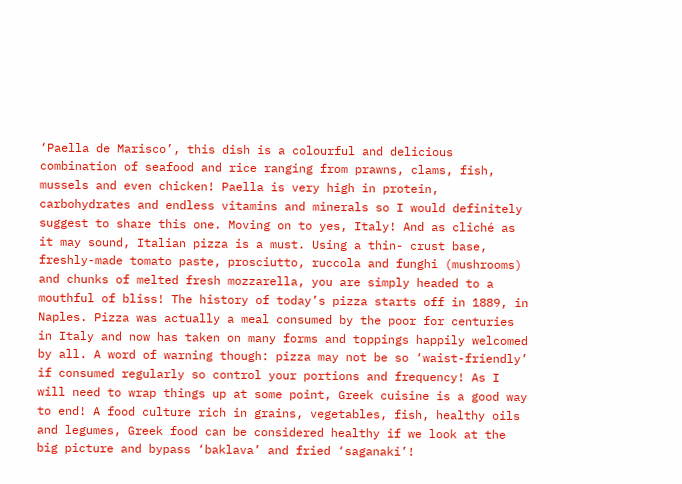‘Paella de Marisco’, this dish is a colourful and delicious combination of seafood and rice ranging from prawns, clams, fish, mussels and even chicken! Paella is very high in protein, carbohydrates and endless vitamins and minerals so I would definitely suggest to share this one. Moving on to yes, Italy! And as cliché as it may sound, Italian pizza is a must. Using a thin- crust base, freshly-made tomato paste, prosciutto, ruccola and funghi (mushrooms) and chunks of melted fresh mozzarella, you are simply headed to a mouthful of bliss! The history of today’s pizza starts off in 1889, in Naples. Pizza was actually a meal consumed by the poor for centuries in Italy and now has taken on many forms and toppings happily welcomed by all. A word of warning though: pizza may not be so ‘waist-friendly’ if consumed regularly so control your portions and frequency! As I will need to wrap things up at some point, Greek cuisine is a good way to end! A food culture rich in grains, vegetables, fish, healthy oils and legumes, Greek food can be considered healthy if we look at the big picture and bypass ‘baklava’ and fried ‘saganaki’!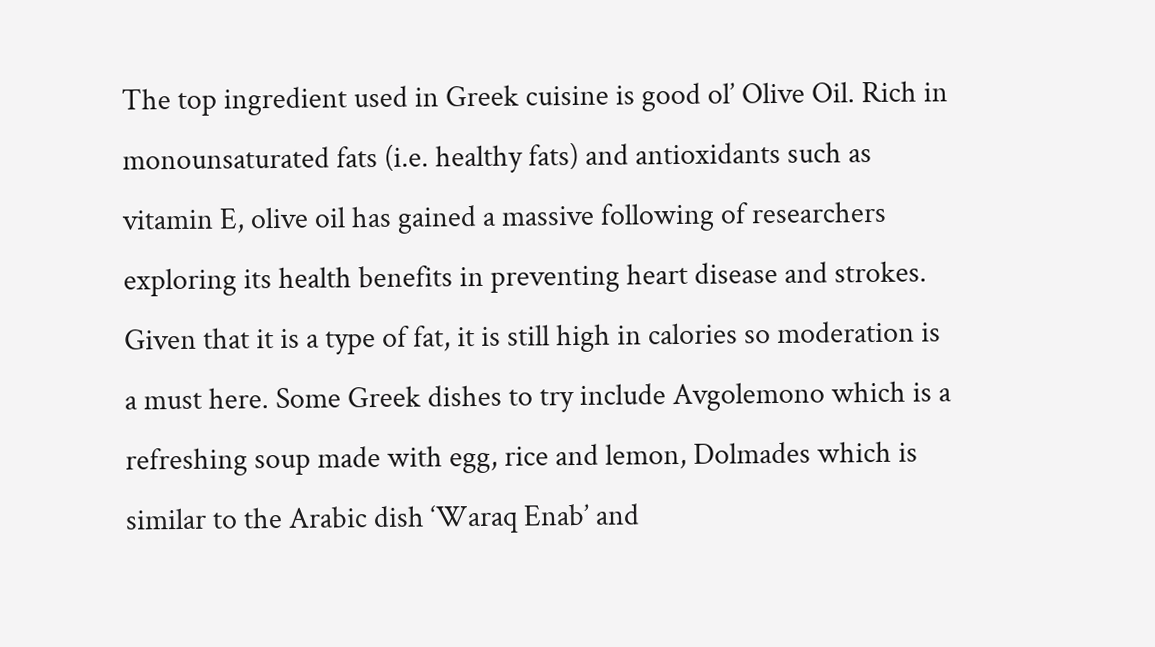The top ingredient used in Greek cuisine is good ol’ Olive Oil. Rich in monounsaturated fats (i.e. healthy fats) and antioxidants such as vitamin E, olive oil has gained a massive following of researchers exploring its health benefits in preventing heart disease and strokes. Given that it is a type of fat, it is still high in calories so moderation is a must here. Some Greek dishes to try include Avgolemono which is a refreshing soup made with egg, rice and lemon, Dolmades which is similar to the Arabic dish ‘Waraq Enab’ and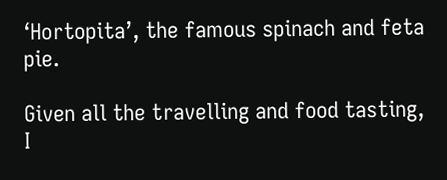‘Hortopita’, the famous spinach and feta pie.

Given all the travelling and food tasting, I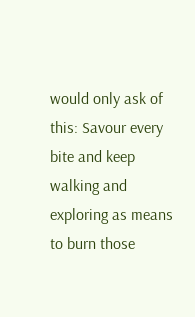would only ask of this: Savour every bite and keep walking and exploring as means to burn those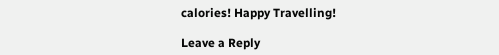calories! Happy Travelling!

Leave a Reply